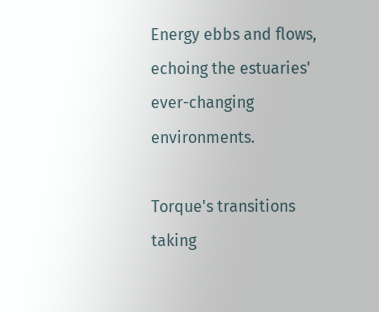Energy ebbs and flows, echoing the estuaries' ever-changing environments.

Torque's transitions taking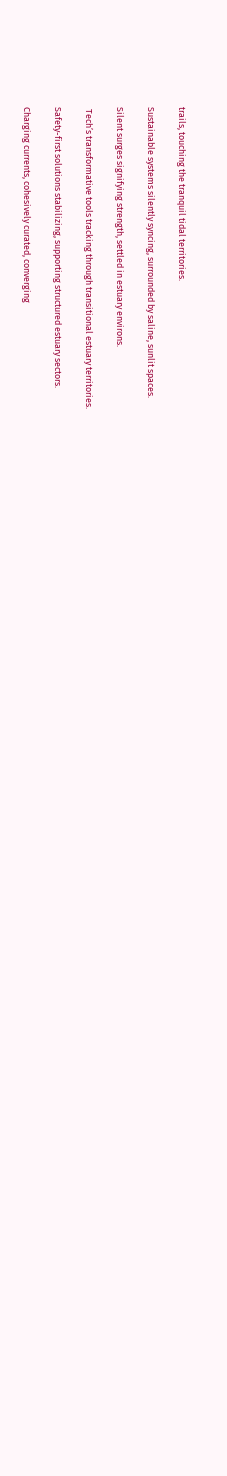trails, touching the tranquil tidal territories.

Sustainable systems silently syncing, surrounded by saline, sunlit spaces.

Silent surges signifying strength, settled in estuary environs.

 Tech’s transformative tools tracking through transitional estuary territories.

Safety-first solutions stabilizing, supporting structured estuary sectors.

Charging currents, cohesively curated, converging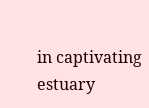in captivating estuary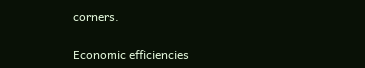corners.

Economic efficiencies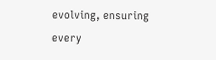evolving, ensuring every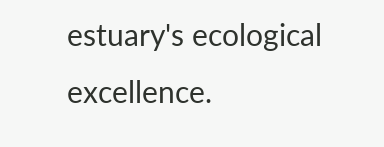estuary's ecological excellence.